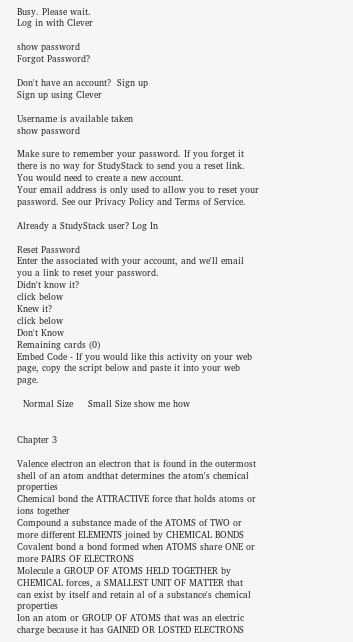Busy. Please wait.
Log in with Clever

show password
Forgot Password?

Don't have an account?  Sign up
Sign up using Clever

Username is available taken
show password

Make sure to remember your password. If you forget it there is no way for StudyStack to send you a reset link. You would need to create a new account.
Your email address is only used to allow you to reset your password. See our Privacy Policy and Terms of Service.

Already a StudyStack user? Log In

Reset Password
Enter the associated with your account, and we'll email you a link to reset your password.
Didn't know it?
click below
Knew it?
click below
Don't Know
Remaining cards (0)
Embed Code - If you would like this activity on your web page, copy the script below and paste it into your web page.

  Normal Size     Small Size show me how


Chapter 3

Valence electron an electron that is found in the outermost shell of an atom andthat determines the atom's chemical properties
Chemical bond the ATTRACTIVE force that holds atoms or ions together
Compound a substance made of the ATOMS of TWO or more different ELEMENTS joined by CHEMICAL BONDS
Covalent bond a bond formed when ATOMS share ONE or more PAIRS OF ELECTRONS
Molecule a GROUP OF ATOMS HELD TOGETHER by CHEMICAL forces, a SMALLEST UNIT OF MATTER that can exist by itself and retain al of a substance's chemical properties
Ion an atom or GROUP OF ATOMS that was an electric charge because it has GAINED OR LOSTED ELECTRONS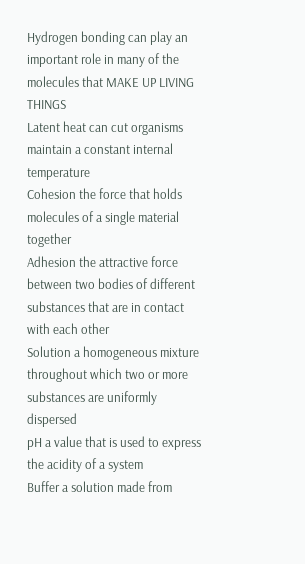Hydrogen bonding can play an important role in many of the molecules that MAKE UP LIVING THINGS
Latent heat can cut organisms maintain a constant internal temperature
Cohesion the force that holds molecules of a single material together
Adhesion the attractive force between two bodies of different substances that are in contact with each other
Solution a homogeneous mixture throughout which two or more substances are uniformly dispersed
pH a value that is used to express the acidity of a system
Buffer a solution made from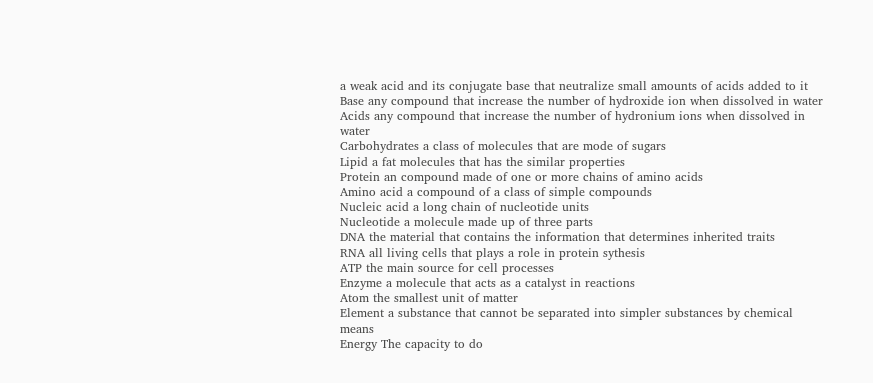a weak acid and its conjugate base that neutralize small amounts of acids added to it
Base any compound that increase the number of hydroxide ion when dissolved in water
Acids any compound that increase the number of hydronium ions when dissolved in water
Carbohydrates a class of molecules that are mode of sugars
Lipid a fat molecules that has the similar properties
Protein an compound made of one or more chains of amino acids
Amino acid a compound of a class of simple compounds
Nucleic acid a long chain of nucleotide units
Nucleotide a molecule made up of three parts
DNA the material that contains the information that determines inherited traits
RNA all living cells that plays a role in protein sythesis
ATP the main source for cell processes
Enzyme a molecule that acts as a catalyst in reactions
Atom the smallest unit of matter
Element a substance that cannot be separated into simpler substances by chemical means
Energy The capacity to do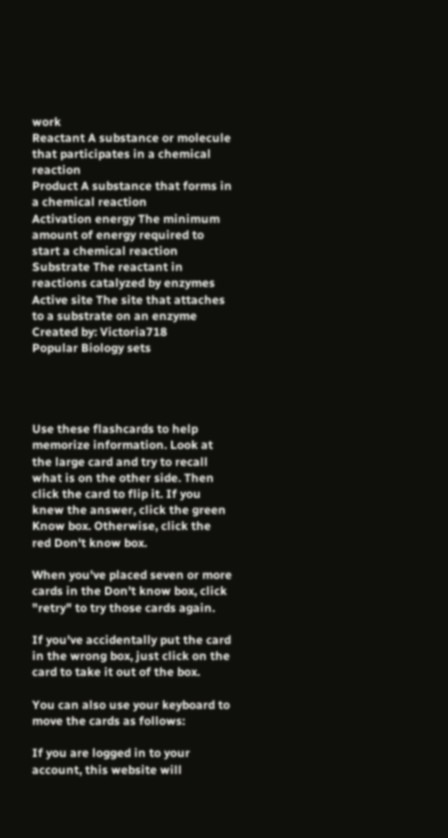work
Reactant A substance or molecule that participates in a chemical reaction
Product A substance that forms in a chemical reaction
Activation energy The minimum amount of energy required to start a chemical reaction
Substrate The reactant in reactions catalyzed by enzymes
Active site The site that attaches to a substrate on an enzyme
Created by: Victoria718
Popular Biology sets




Use these flashcards to help memorize information. Look at the large card and try to recall what is on the other side. Then click the card to flip it. If you knew the answer, click the green Know box. Otherwise, click the red Don't know box.

When you've placed seven or more cards in the Don't know box, click "retry" to try those cards again.

If you've accidentally put the card in the wrong box, just click on the card to take it out of the box.

You can also use your keyboard to move the cards as follows:

If you are logged in to your account, this website will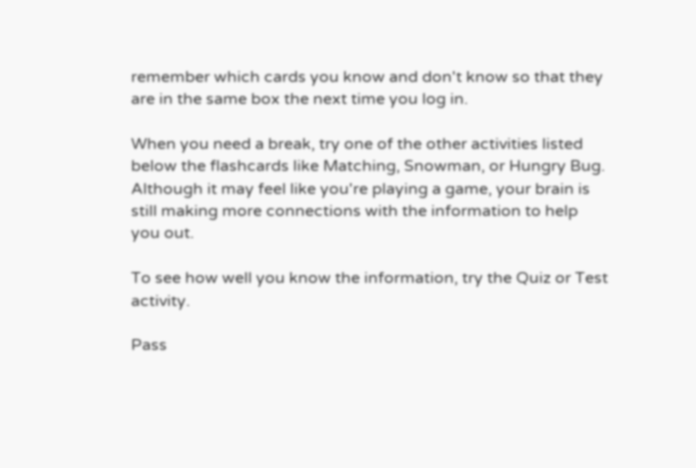remember which cards you know and don't know so that they are in the same box the next time you log in.

When you need a break, try one of the other activities listed below the flashcards like Matching, Snowman, or Hungry Bug. Although it may feel like you're playing a game, your brain is still making more connections with the information to help you out.

To see how well you know the information, try the Quiz or Test activity.

Pass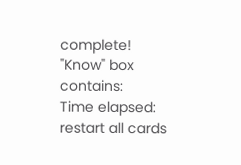complete!
"Know" box contains:
Time elapsed:
restart all cards